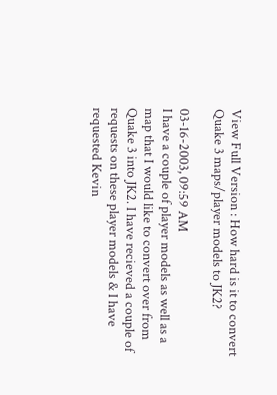View Full Version : How hard is it to convert Quake 3 maps/player models to JK2?

03-16-2003, 09:59 AM
I have a couple of player models as well as a map that I would like to convert over from Quake 3 into JK2. I have recieved a couple of requests on these player models & I have requested Kevin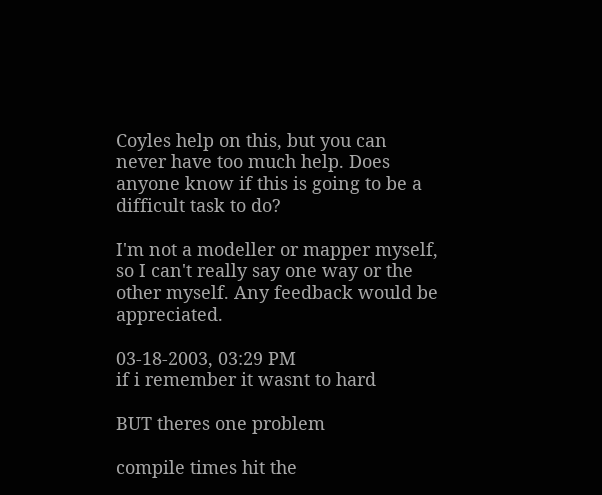Coyles help on this, but you can never have too much help. Does anyone know if this is going to be a difficult task to do?

I'm not a modeller or mapper myself, so I can't really say one way or the other myself. Any feedback would be appreciated.

03-18-2003, 03:29 PM
if i remember it wasnt to hard

BUT theres one problem

compile times hit the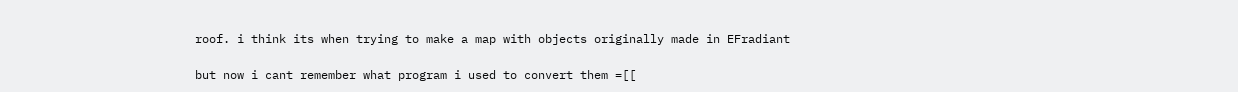roof. i think its when trying to make a map with objects originally made in EFradiant

but now i cant remember what program i used to convert them =[[